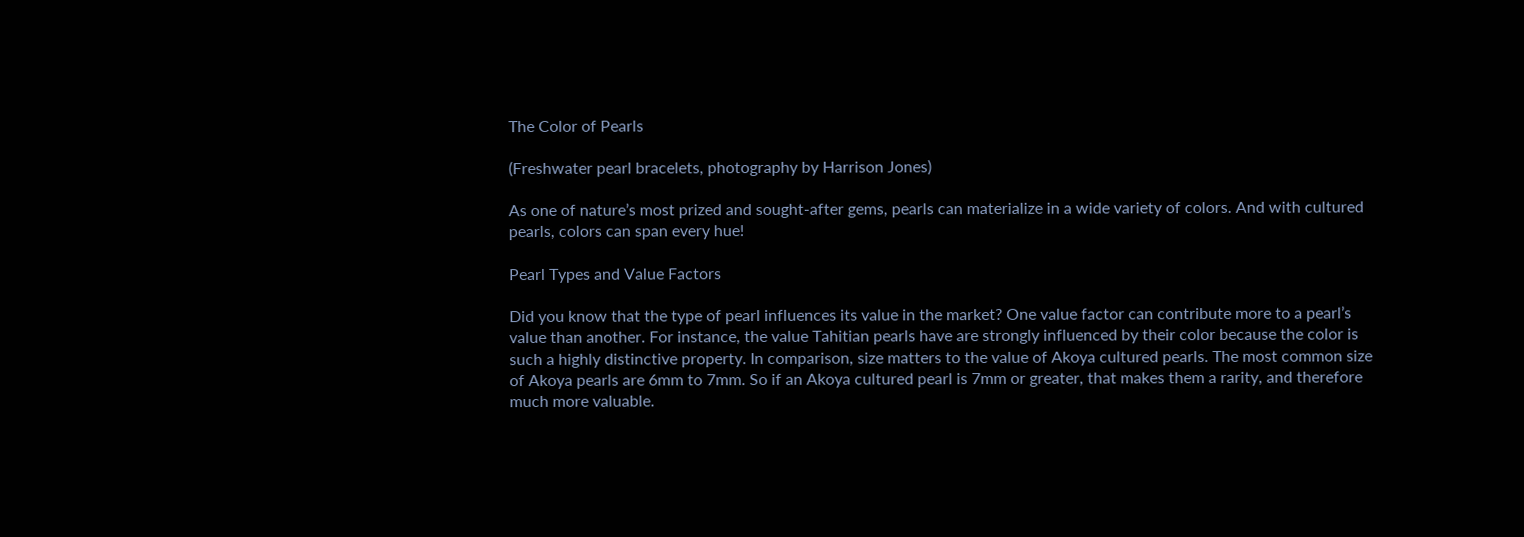The Color of Pearls

(Freshwater pearl bracelets, photography by Harrison Jones)

As one of nature’s most prized and sought-after gems, pearls can materialize in a wide variety of colors. And with cultured pearls, colors can span every hue!

Pearl Types and Value Factors

Did you know that the type of pearl influences its value in the market? One value factor can contribute more to a pearl’s value than another. For instance, the value Tahitian pearls have are strongly influenced by their color because the color is such a highly distinctive property. In comparison, size matters to the value of Akoya cultured pearls. The most common size of Akoya pearls are 6mm to 7mm. So if an Akoya cultured pearl is 7mm or greater, that makes them a rarity, and therefore much more valuable.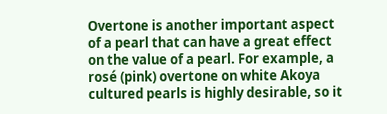Overtone is another important aspect of a pearl that can have a great effect on the value of a pearl. For example, a rosé (pink) overtone on white Akoya cultured pearls is highly desirable, so it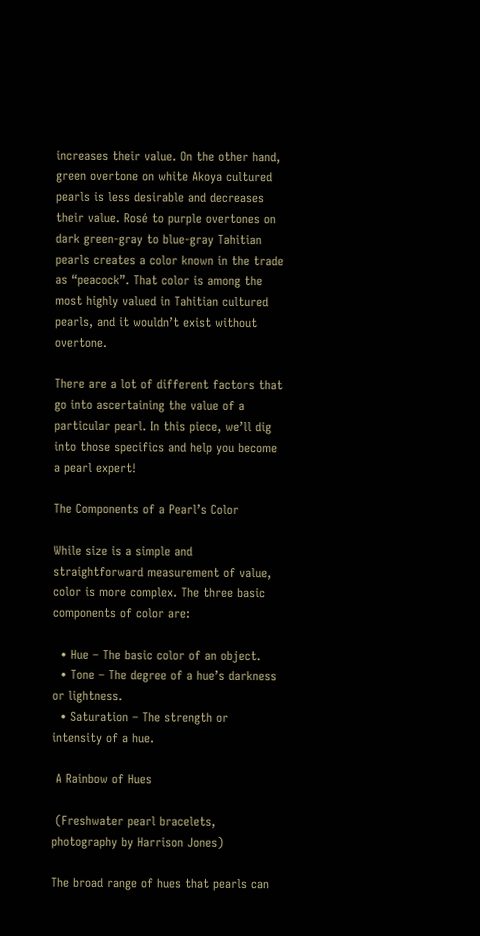increases their value. On the other hand, green overtone on white Akoya cultured pearls is less desirable and decreases their value. Rosé to purple overtones on dark green-gray to blue-gray Tahitian pearls creates a color known in the trade as “peacock”. That color is among the most highly valued in Tahitian cultured pearls, and it wouldn’t exist without overtone.

There are a lot of different factors that go into ascertaining the value of a particular pearl. In this piece, we’ll dig into those specifics and help you become a pearl expert!

The Components of a Pearl’s Color

While size is a simple and straightforward measurement of value, color is more complex. The three basic components of color are:

  • Hue – The basic color of an object.
  • Tone – The degree of a hue’s darkness or lightness.
  • Saturation – The strength or intensity of a hue.

 A Rainbow of Hues

 (Freshwater pearl bracelets, photography by Harrison Jones)

The broad range of hues that pearls can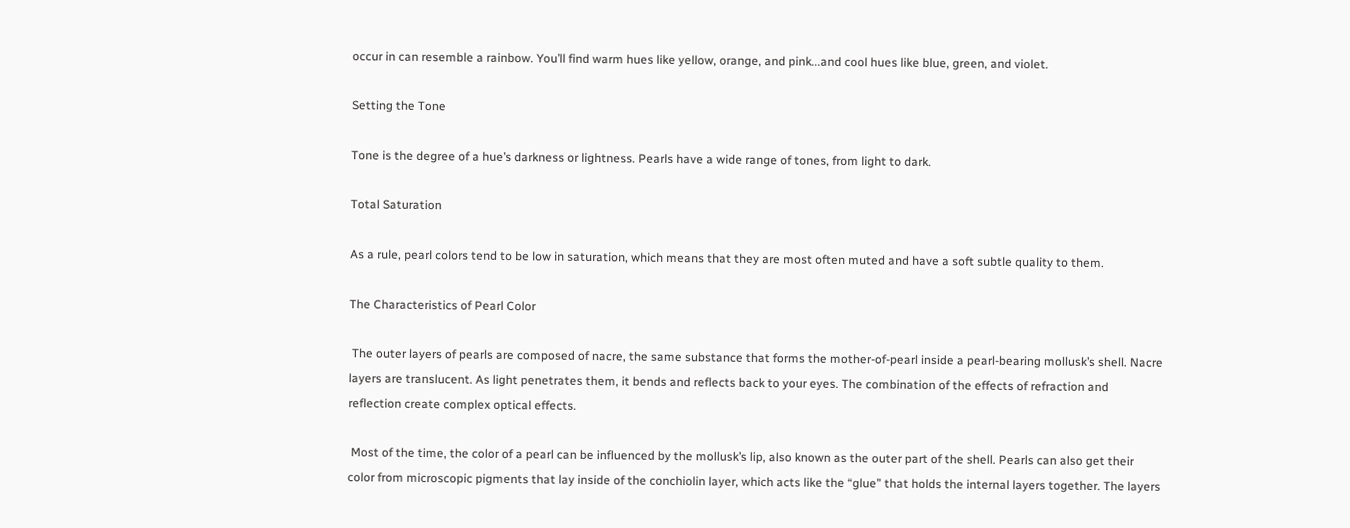occur in can resemble a rainbow. You’ll find warm hues like yellow, orange, and pink...and cool hues like blue, green, and violet.

Setting the Tone

Tone is the degree of a hue’s darkness or lightness. Pearls have a wide range of tones, from light to dark.

Total Saturation

As a rule, pearl colors tend to be low in saturation, which means that they are most often muted and have a soft subtle quality to them.

The Characteristics of Pearl Color

 The outer layers of pearls are composed of nacre, the same substance that forms the mother-of-pearl inside a pearl-bearing mollusk’s shell. Nacre layers are translucent. As light penetrates them, it bends and reflects back to your eyes. The combination of the effects of refraction and reflection create complex optical effects.

 Most of the time, the color of a pearl can be influenced by the mollusk’s lip, also known as the outer part of the shell. Pearls can also get their color from microscopic pigments that lay inside of the conchiolin layer, which acts like the “glue” that holds the internal layers together. The layers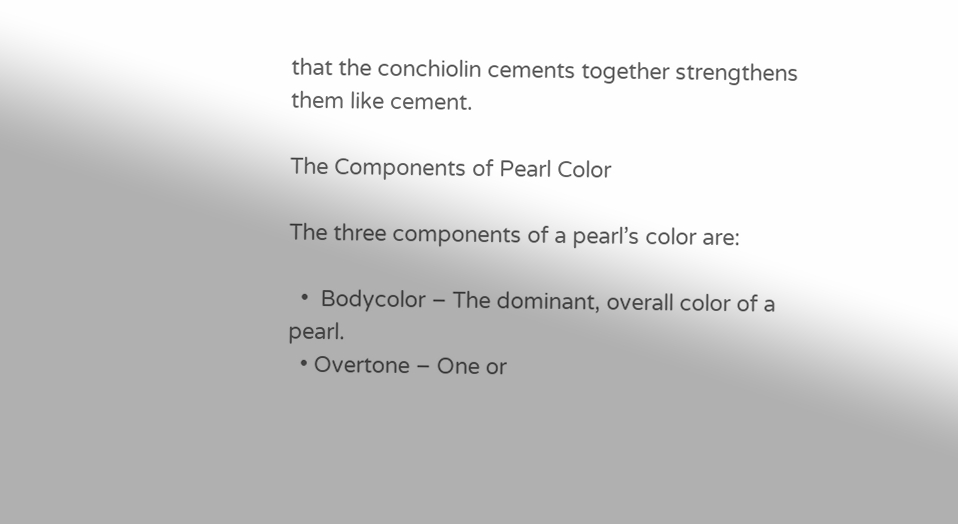that the conchiolin cements together strengthens them like cement.

The Components of Pearl Color

The three components of a pearl’s color are:

  •  Bodycolor – The dominant, overall color of a pearl.
  • Overtone – One or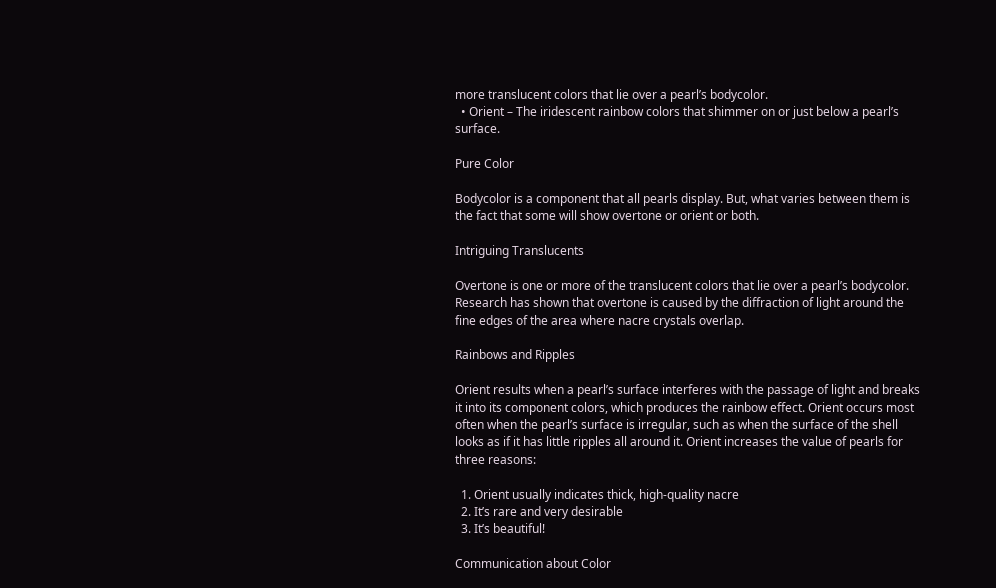more translucent colors that lie over a pearl’s bodycolor.
  • Orient – The iridescent rainbow colors that shimmer on or just below a pearl’s surface.

Pure Color

Bodycolor is a component that all pearls display. But, what varies between them is the fact that some will show overtone or orient or both.

Intriguing Translucents

Overtone is one or more of the translucent colors that lie over a pearl’s bodycolor. Research has shown that overtone is caused by the diffraction of light around the fine edges of the area where nacre crystals overlap.

Rainbows and Ripples

Orient results when a pearl’s surface interferes with the passage of light and breaks it into its component colors, which produces the rainbow effect. Orient occurs most often when the pearl’s surface is irregular, such as when the surface of the shell looks as if it has little ripples all around it. Orient increases the value of pearls for three reasons:

  1. Orient usually indicates thick, high-quality nacre
  2. It’s rare and very desirable
  3. It’s beautiful!

Communication about Color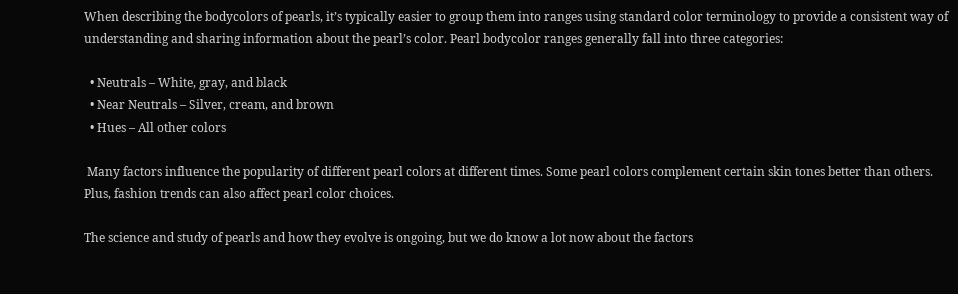When describing the bodycolors of pearls, it’s typically easier to group them into ranges using standard color terminology to provide a consistent way of understanding and sharing information about the pearl’s color. Pearl bodycolor ranges generally fall into three categories:

  • Neutrals – White, gray, and black
  • Near Neutrals – Silver, cream, and brown
  • Hues – All other colors

 Many factors influence the popularity of different pearl colors at different times. Some pearl colors complement certain skin tones better than others. Plus, fashion trends can also affect pearl color choices.

The science and study of pearls and how they evolve is ongoing, but we do know a lot now about the factors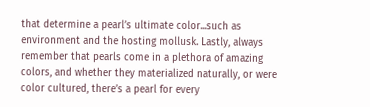that determine a pearl’s ultimate color...such as environment and the hosting mollusk. Lastly, always remember that pearls come in a plethora of amazing colors, and whether they materialized naturally, or were color cultured, there’s a pearl for every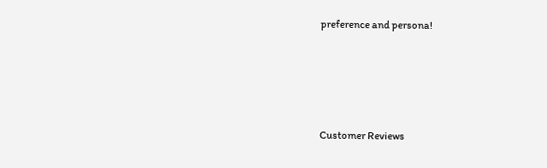preference and persona!





Customer Reviews